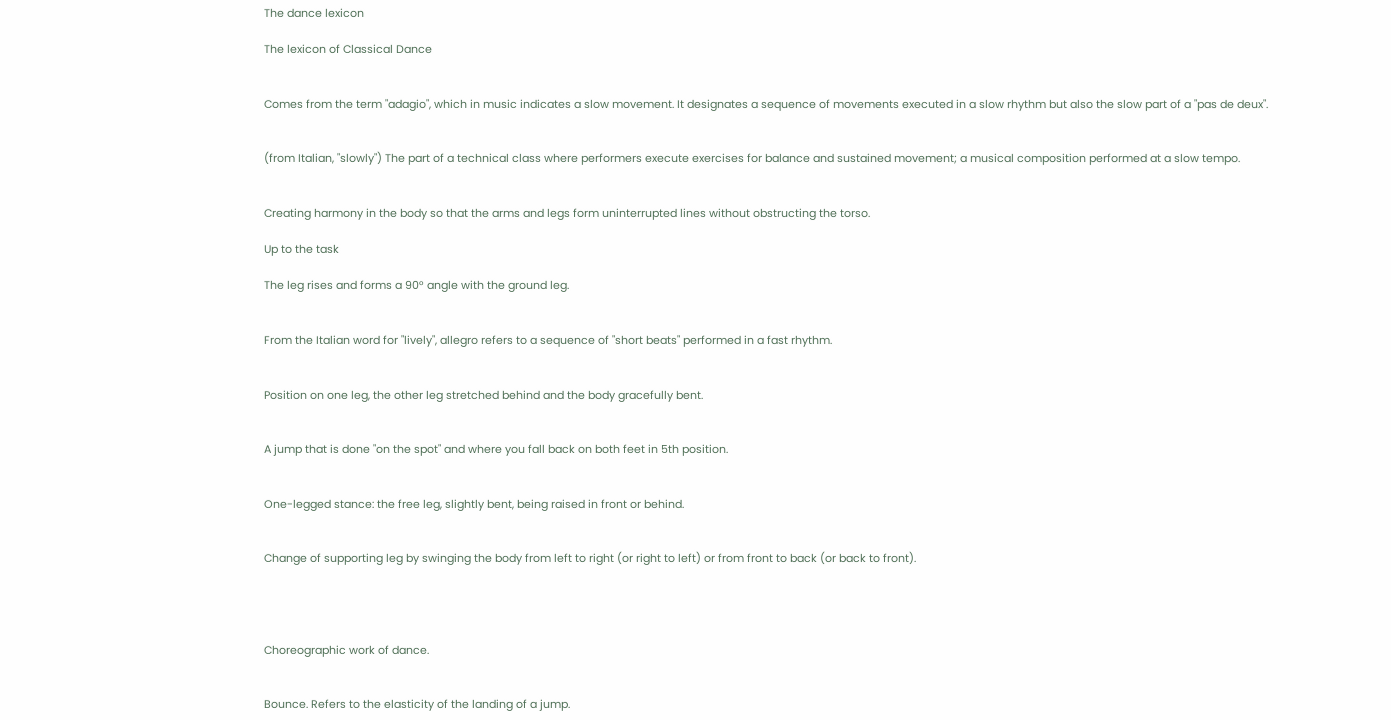The dance lexicon

The lexicon of Classical Dance


Comes from the term "adagio", which in music indicates a slow movement. It designates a sequence of movements executed in a slow rhythm but also the slow part of a "pas de deux".


(from Italian, "slowly") The part of a technical class where performers execute exercises for balance and sustained movement; a musical composition performed at a slow tempo.


Creating harmony in the body so that the arms and legs form uninterrupted lines without obstructing the torso.

Up to the task

The leg rises and forms a 90° angle with the ground leg.


From the Italian word for "lively", allegro refers to a sequence of "short beats" performed in a fast rhythm.


Position on one leg, the other leg stretched behind and the body gracefully bent.


A jump that is done "on the spot" and where you fall back on both feet in 5th position.


One-legged stance: the free leg, slightly bent, being raised in front or behind.


Change of supporting leg by swinging the body from left to right (or right to left) or from front to back (or back to front).




Choreographic work of dance.


Bounce. Refers to the elasticity of the landing of a jump.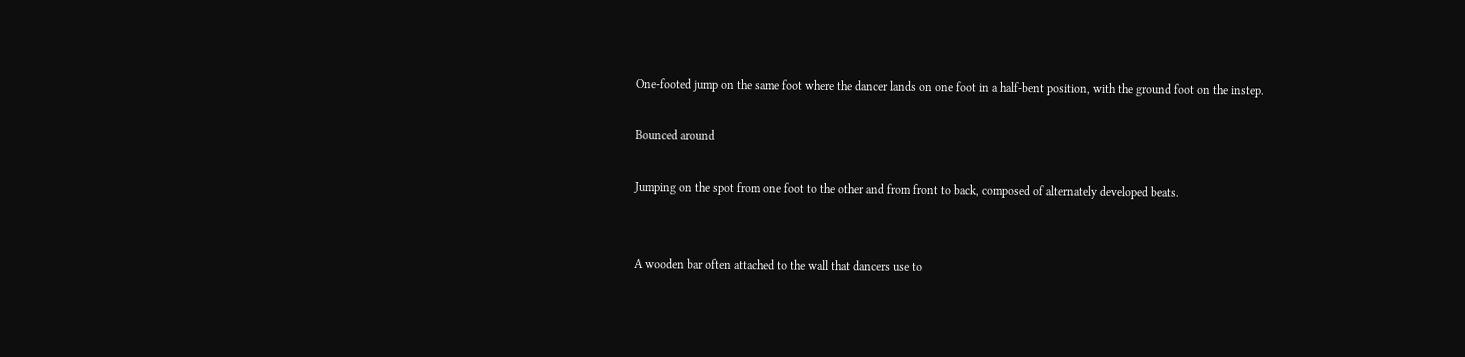One-footed jump on the same foot where the dancer lands on one foot in a half-bent position, with the ground foot on the instep.

Bounced around

Jumping on the spot from one foot to the other and from front to back, composed of alternately developed beats.


A wooden bar often attached to the wall that dancers use to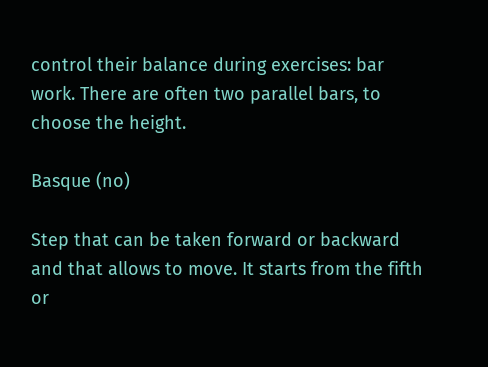control their balance during exercises: bar work. There are often two parallel bars, to choose the height.

Basque (no)

Step that can be taken forward or backward and that allows to move. It starts from the fifth or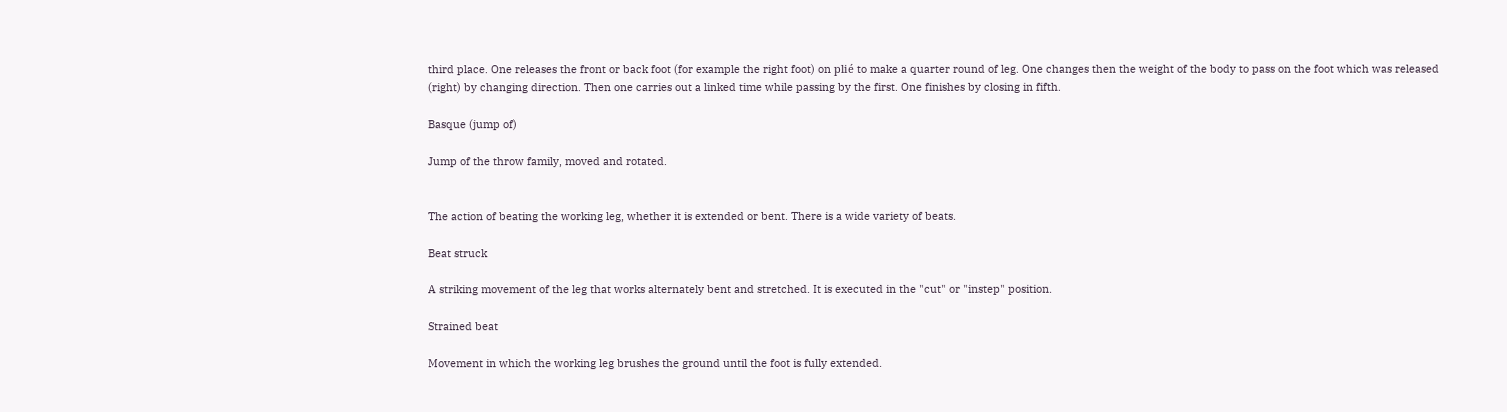third place. One releases the front or back foot (for example the right foot) on plié to make a quarter round of leg. One changes then the weight of the body to pass on the foot which was released (right) by changing direction. Then one carries out a linked time while passing by the first. One finishes by closing in fifth.

Basque (jump of)

Jump of the throw family, moved and rotated.


The action of beating the working leg, whether it is extended or bent. There is a wide variety of beats.

Beat struck

A striking movement of the leg that works alternately bent and stretched. It is executed in the "cut" or "instep" position.

Strained beat

Movement in which the working leg brushes the ground until the foot is fully extended.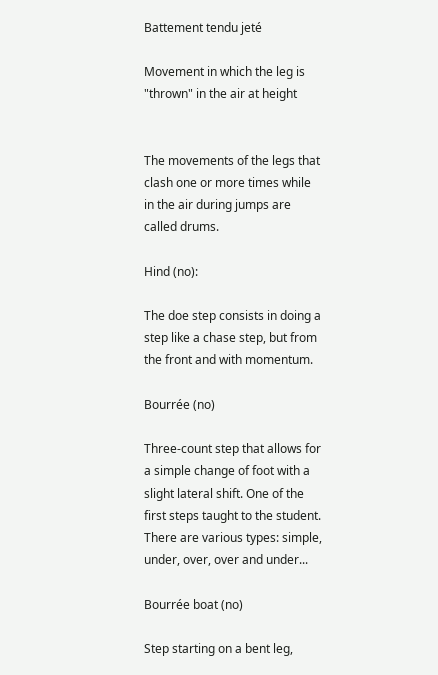Battement tendu jeté

Movement in which the leg is "thrown" in the air at height


The movements of the legs that clash one or more times while in the air during jumps are called drums.

Hind (no):

The doe step consists in doing a step like a chase step, but from the front and with momentum.

Bourrée (no)

Three-count step that allows for a simple change of foot with a slight lateral shift. One of the first steps taught to the student. There are various types: simple, under, over, over and under...

Bourrée boat (no)

Step starting on a bent leg,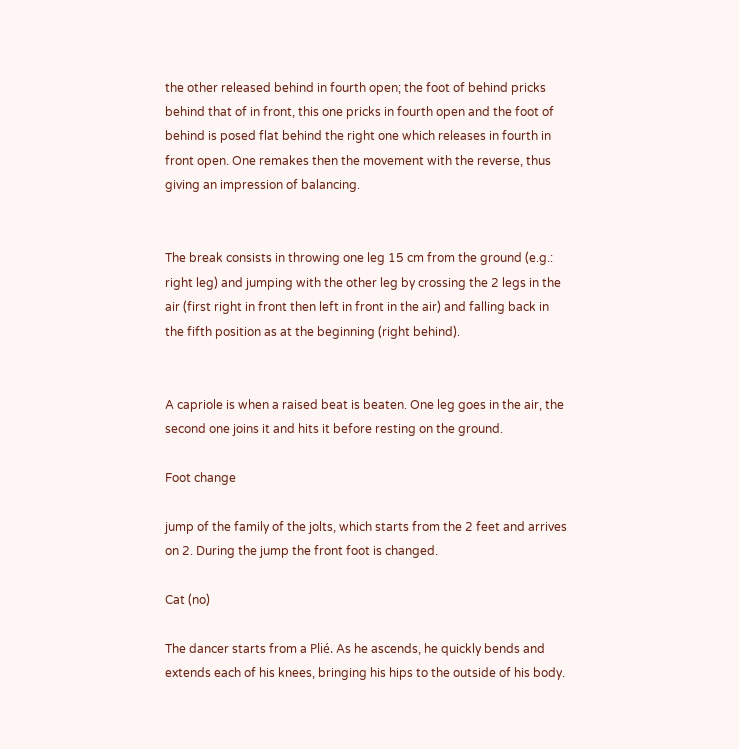the other released behind in fourth open; the foot of behind pricks behind that of in front, this one pricks in fourth open and the foot of behind is posed flat behind the right one which releases in fourth in front open. One remakes then the movement with the reverse, thus giving an impression of balancing.


The break consists in throwing one leg 15 cm from the ground (e.g.: right leg) and jumping with the other leg by crossing the 2 legs in the air (first right in front then left in front in the air) and falling back in the fifth position as at the beginning (right behind).


A capriole is when a raised beat is beaten. One leg goes in the air, the second one joins it and hits it before resting on the ground.

Foot change

jump of the family of the jolts, which starts from the 2 feet and arrives on 2. During the jump the front foot is changed.

Cat (no)

The dancer starts from a Plié. As he ascends, he quickly bends and extends each of his knees, bringing his hips to the outside of his body.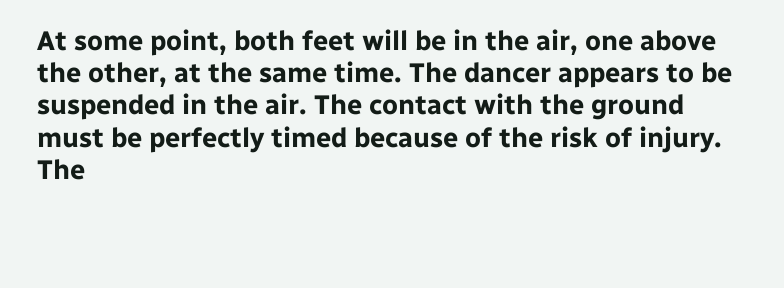At some point, both feet will be in the air, one above the other, at the same time. The dancer appears to be suspended in the air. The contact with the ground must be perfectly timed because of the risk of injury. The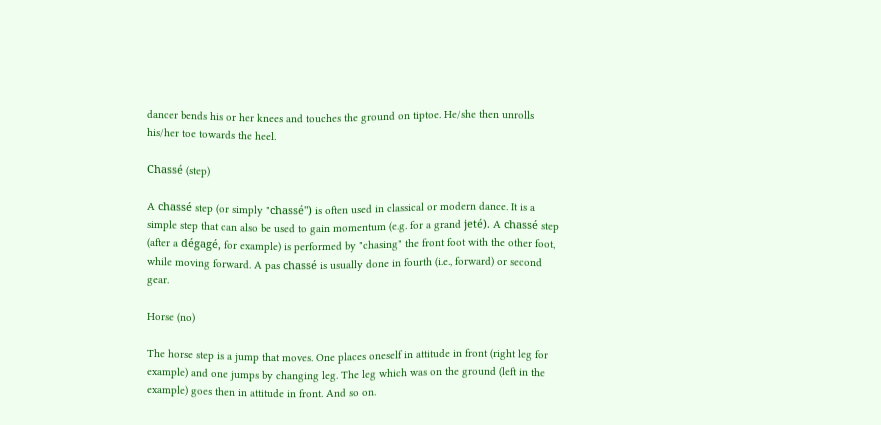dancer bends his or her knees and touches the ground on tiptoe. He/she then unrolls his/her toe towards the heel.

Chassé (step)

A chassé step (or simply "chassé") is often used in classical or modern dance. It is a simple step that can also be used to gain momentum (e.g. for a grand jeté). A chassé step (after a dégagé, for example) is performed by "chasing" the front foot with the other foot, while moving forward. A pas chassé is usually done in fourth (i.e., forward) or second gear.

Horse (no)

The horse step is a jump that moves. One places oneself in attitude in front (right leg for example) and one jumps by changing leg. The leg which was on the ground (left in the example) goes then in attitude in front. And so on.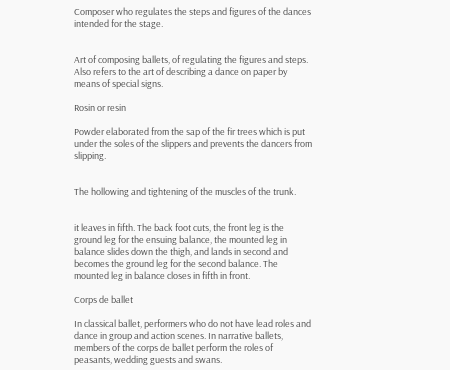Composer who regulates the steps and figures of the dances intended for the stage.


Art of composing ballets, of regulating the figures and steps. Also refers to the art of describing a dance on paper by means of special signs.

Rosin or resin

Powder elaborated from the sap of the fir trees which is put under the soles of the slippers and prevents the dancers from slipping.


The hollowing and tightening of the muscles of the trunk.


it leaves in fifth. The back foot cuts, the front leg is the ground leg for the ensuing balance, the mounted leg in balance slides down the thigh, and lands in second and becomes the ground leg for the second balance. The mounted leg in balance closes in fifth in front.

Corps de ballet

In classical ballet, performers who do not have lead roles and dance in group and action scenes. In narrative ballets, members of the corps de ballet perform the roles of peasants, wedding guests and swans.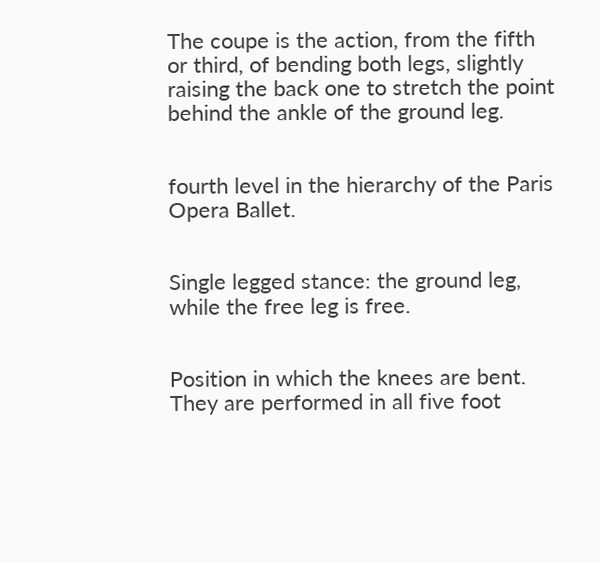The coupe is the action, from the fifth or third, of bending both legs, slightly raising the back one to stretch the point behind the ankle of the ground leg.


fourth level in the hierarchy of the Paris Opera Ballet.


Single legged stance: the ground leg, while the free leg is free.


Position in which the knees are bent. They are performed in all five foot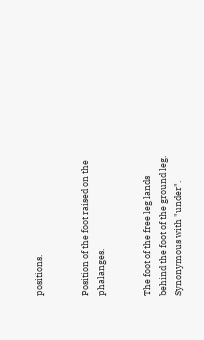positions.


Position of the foot raised on the phalanges.


The foot of the free leg lands behind the foot of the ground leg. Synonymous with "under".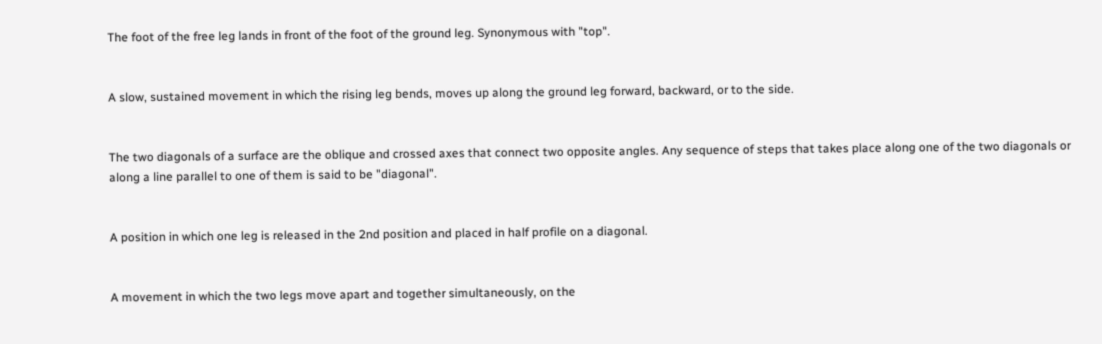The foot of the free leg lands in front of the foot of the ground leg. Synonymous with "top".


A slow, sustained movement in which the rising leg bends, moves up along the ground leg forward, backward, or to the side.


The two diagonals of a surface are the oblique and crossed axes that connect two opposite angles. Any sequence of steps that takes place along one of the two diagonals or along a line parallel to one of them is said to be "diagonal".


A position in which one leg is released in the 2nd position and placed in half profile on a diagonal.


A movement in which the two legs move apart and together simultaneously, on the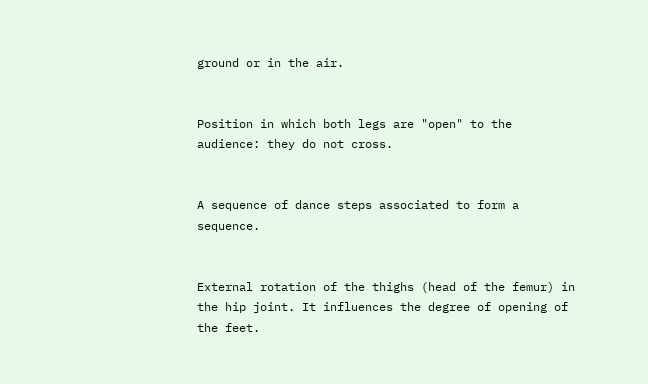ground or in the air.


Position in which both legs are "open" to the audience: they do not cross.


A sequence of dance steps associated to form a sequence.


External rotation of the thighs (head of the femur) in the hip joint. It influences the degree of opening of the feet.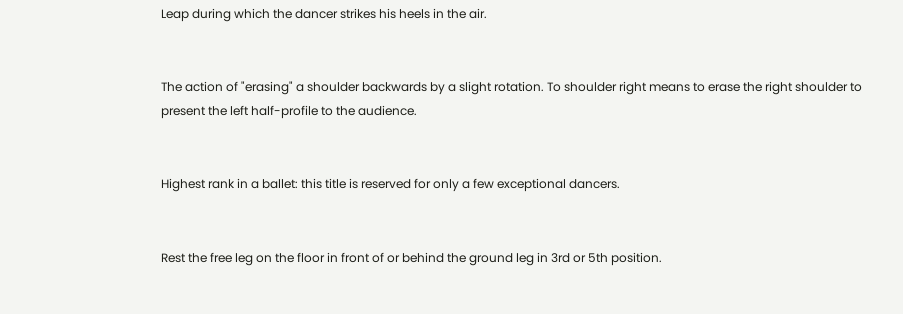Leap during which the dancer strikes his heels in the air.


The action of "erasing" a shoulder backwards by a slight rotation. To shoulder right means to erase the right shoulder to present the left half-profile to the audience.


Highest rank in a ballet: this title is reserved for only a few exceptional dancers.


Rest the free leg on the floor in front of or behind the ground leg in 3rd or 5th position.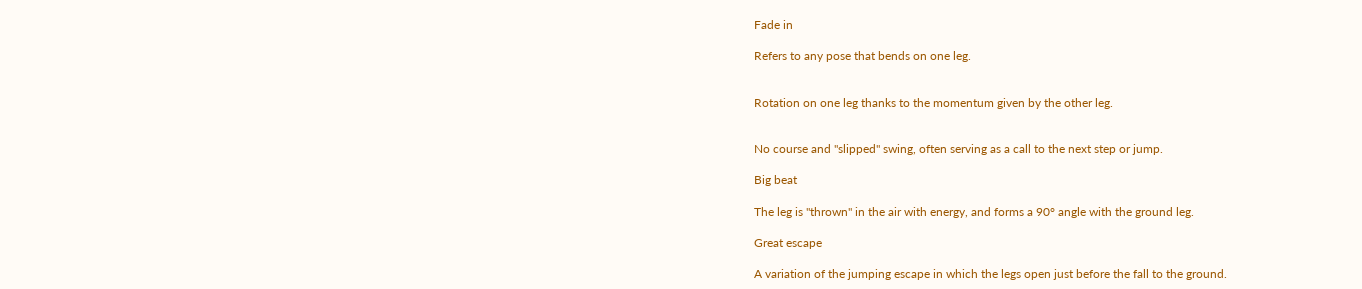Fade in

Refers to any pose that bends on one leg.


Rotation on one leg thanks to the momentum given by the other leg.


No course and "slipped" swing, often serving as a call to the next step or jump.

Big beat

The leg is "thrown" in the air with energy, and forms a 90° angle with the ground leg.

Great escape

A variation of the jumping escape in which the legs open just before the fall to the ground.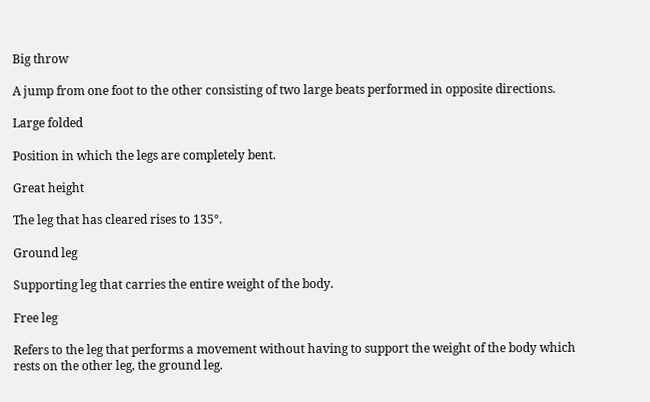Big throw

A jump from one foot to the other consisting of two large beats performed in opposite directions.

Large folded

Position in which the legs are completely bent.

Great height

The leg that has cleared rises to 135°.

Ground leg

Supporting leg that carries the entire weight of the body.

Free leg

Refers to the leg that performs a movement without having to support the weight of the body which rests on the other leg, the ground leg.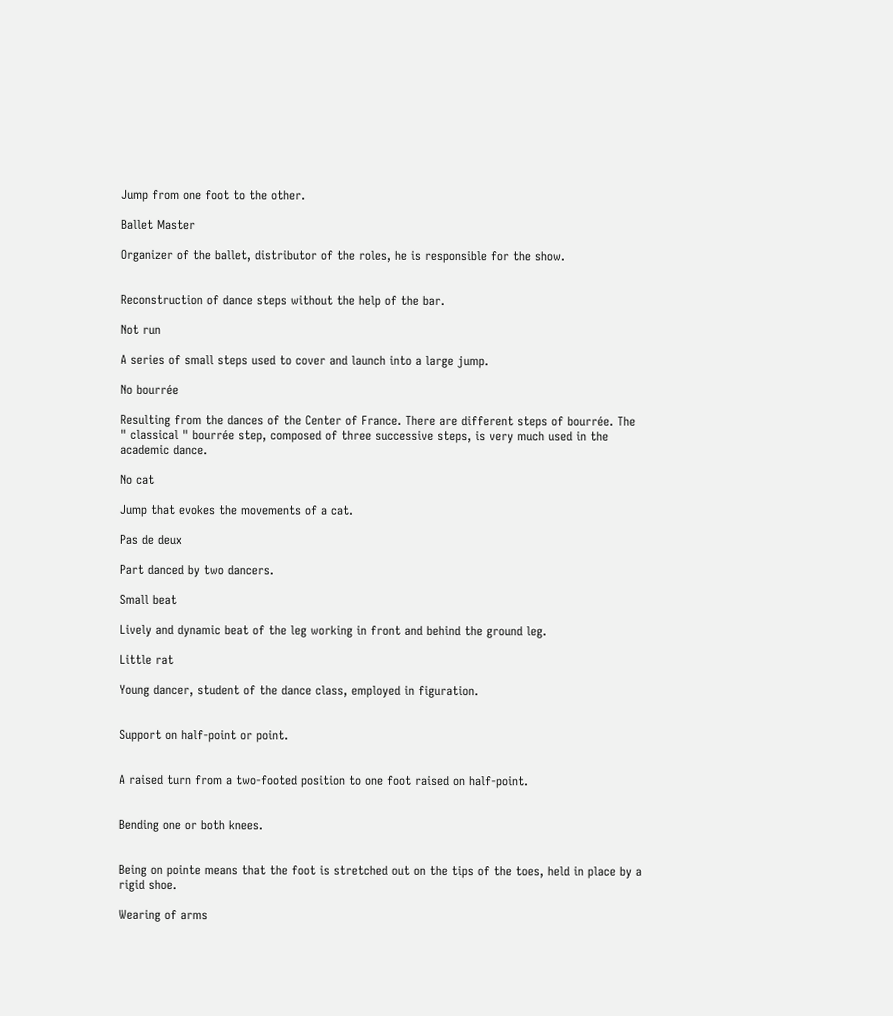Jump from one foot to the other.

Ballet Master

Organizer of the ballet, distributor of the roles, he is responsible for the show.


Reconstruction of dance steps without the help of the bar.

Not run

A series of small steps used to cover and launch into a large jump.

No bourrée

Resulting from the dances of the Center of France. There are different steps of bourrée. The " classical " bourrée step, composed of three successive steps, is very much used in the academic dance.

No cat

Jump that evokes the movements of a cat.

Pas de deux

Part danced by two dancers.

Small beat

Lively and dynamic beat of the leg working in front and behind the ground leg.

Little rat

Young dancer, student of the dance class, employed in figuration.


Support on half-point or point.


A raised turn from a two-footed position to one foot raised on half-point.


Bending one or both knees.


Being on pointe means that the foot is stretched out on the tips of the toes, held in place by a rigid shoe.

Wearing of arms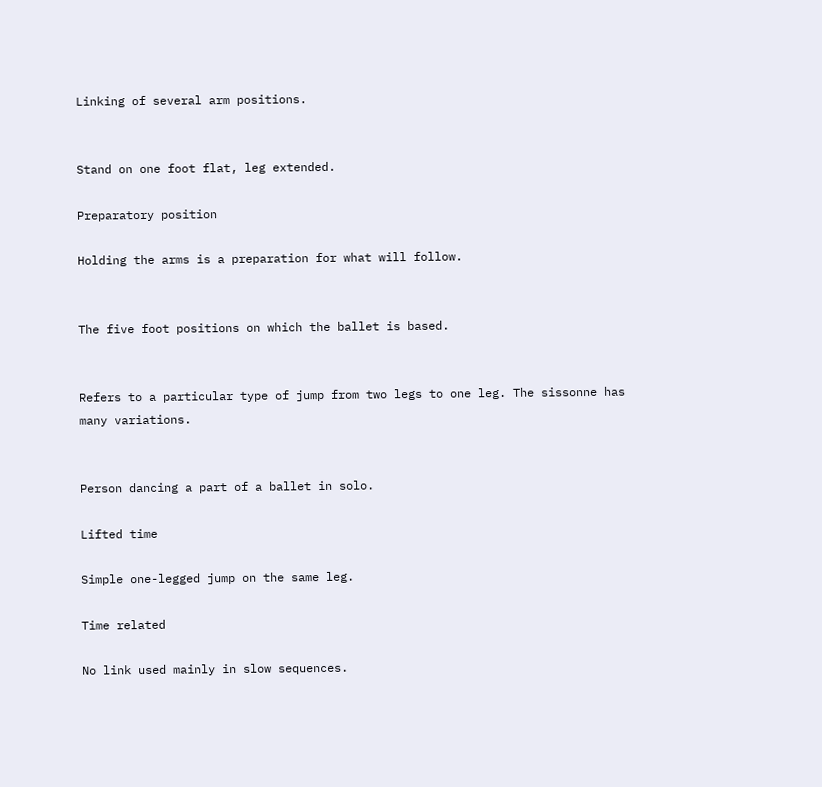Linking of several arm positions.


Stand on one foot flat, leg extended.

Preparatory position

Holding the arms is a preparation for what will follow.


The five foot positions on which the ballet is based.


Refers to a particular type of jump from two legs to one leg. The sissonne has many variations.


Person dancing a part of a ballet in solo.

Lifted time

Simple one-legged jump on the same leg.

Time related

No link used mainly in slow sequences.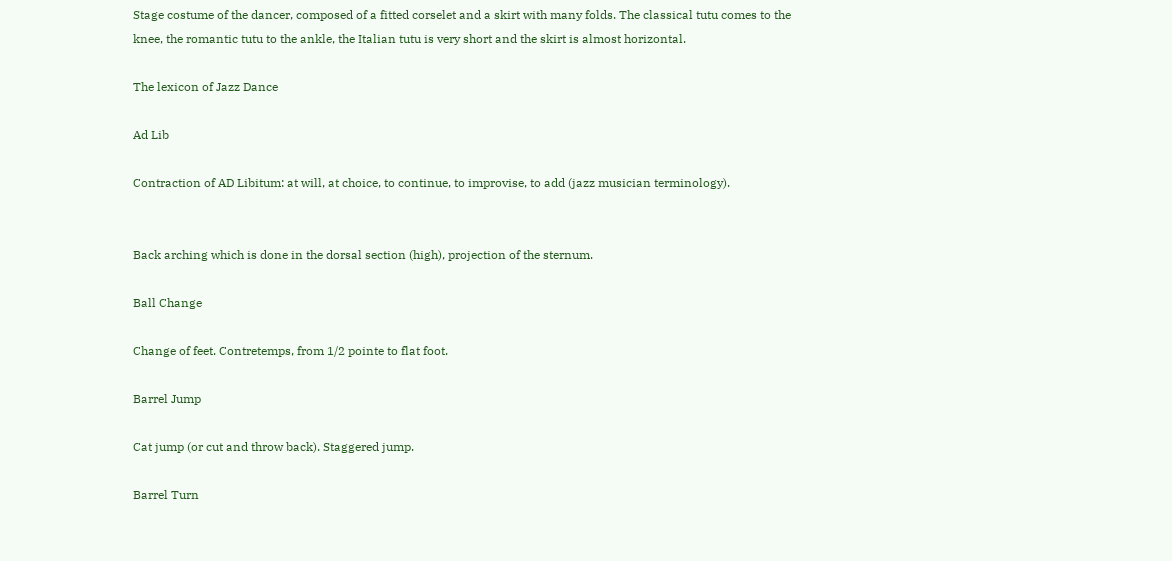Stage costume of the dancer, composed of a fitted corselet and a skirt with many folds. The classical tutu comes to the knee, the romantic tutu to the ankle, the Italian tutu is very short and the skirt is almost horizontal.

The lexicon of Jazz Dance

Ad Lib

Contraction of AD Libitum: at will, at choice, to continue, to improvise, to add (jazz musician terminology).


Back arching which is done in the dorsal section (high), projection of the sternum.

Ball Change

Change of feet. Contretemps, from 1/2 pointe to flat foot.

Barrel Jump

Cat jump (or cut and throw back). Staggered jump.

Barrel Turn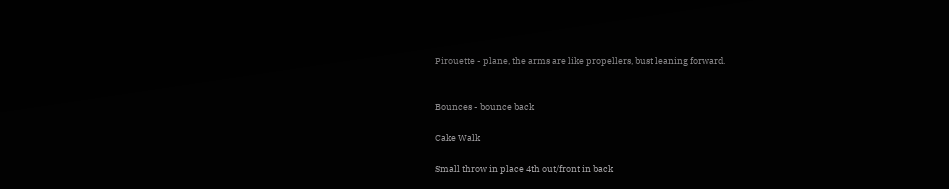Pirouette - plane, the arms are like propellers, bust leaning forward.


Bounces - bounce back

Cake Walk

Small throw in place 4th out/front in back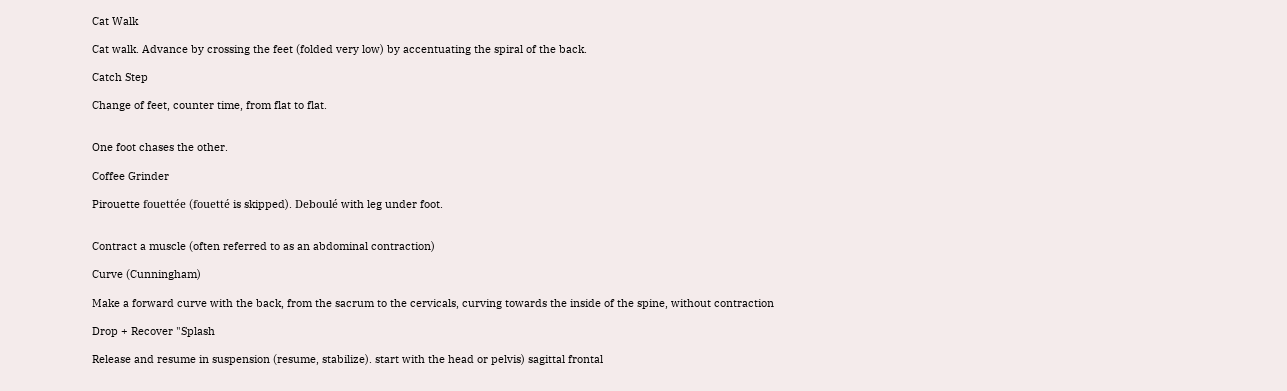Cat Walk

Cat walk. Advance by crossing the feet (folded very low) by accentuating the spiral of the back.

Catch Step

Change of feet, counter time, from flat to flat.


One foot chases the other.

Coffee Grinder

Pirouette fouettée (fouetté is skipped). Deboulé with leg under foot.


Contract a muscle (often referred to as an abdominal contraction)

Curve (Cunningham)

Make a forward curve with the back, from the sacrum to the cervicals, curving towards the inside of the spine, without contraction

Drop + Recover "Splash

Release and resume in suspension (resume, stabilize). start with the head or pelvis) sagittal frontal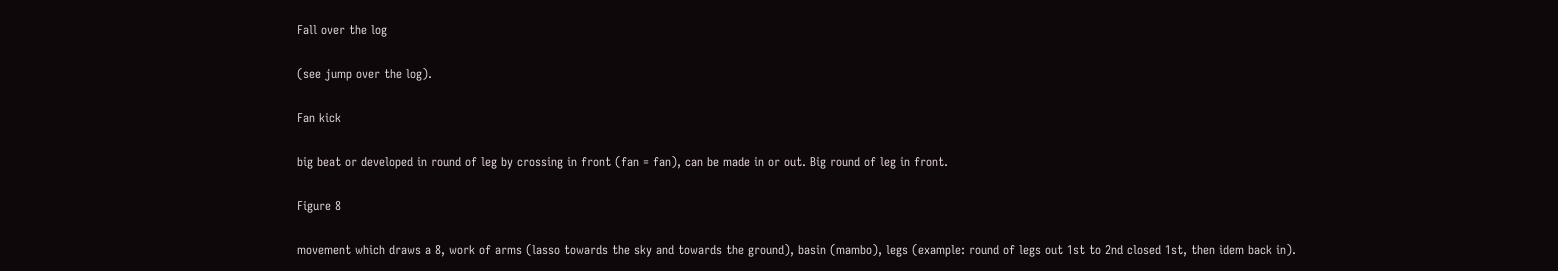Fall over the log

(see jump over the log).

Fan kick

big beat or developed in round of leg by crossing in front (fan = fan), can be made in or out. Big round of leg in front.

Figure 8

movement which draws a 8, work of arms (lasso towards the sky and towards the ground), basin (mambo), legs (example: round of legs out 1st to 2nd closed 1st, then idem back in).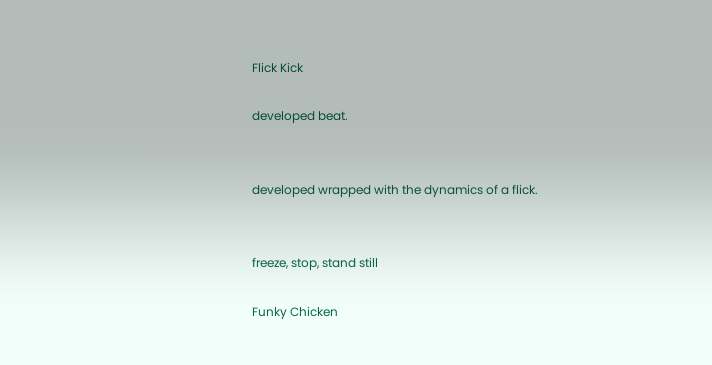Flick Kick

developed beat.


developed wrapped with the dynamics of a flick.


freeze, stop, stand still

Funky Chicken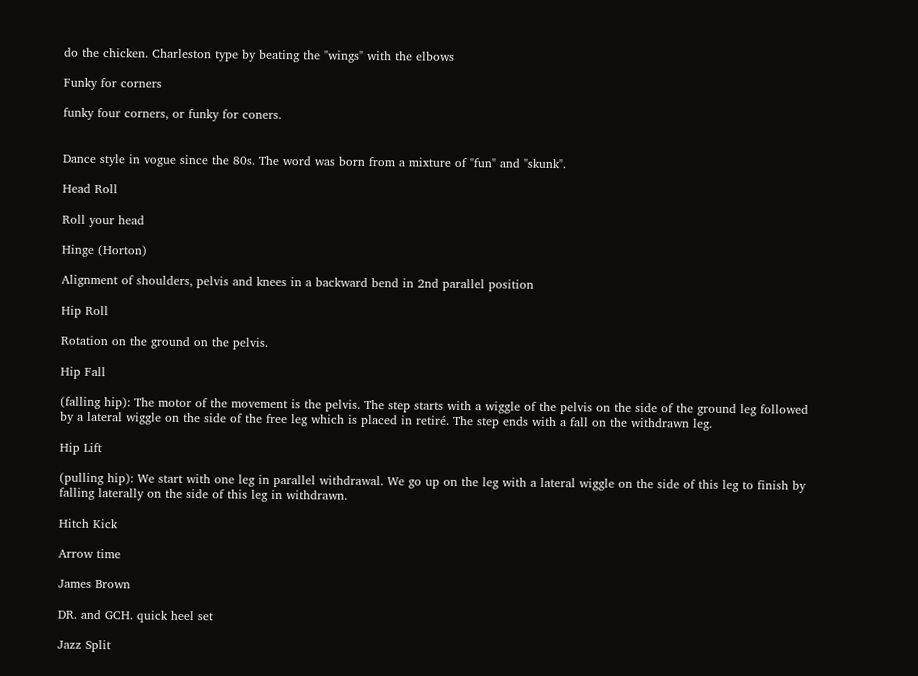do the chicken. Charleston type by beating the "wings" with the elbows

Funky for corners

funky four corners, or funky for coners.


Dance style in vogue since the 80s. The word was born from a mixture of "fun" and "skunk".

Head Roll

Roll your head

Hinge (Horton)

Alignment of shoulders, pelvis and knees in a backward bend in 2nd parallel position

Hip Roll

Rotation on the ground on the pelvis.

Hip Fall

(falling hip): The motor of the movement is the pelvis. The step starts with a wiggle of the pelvis on the side of the ground leg followed by a lateral wiggle on the side of the free leg which is placed in retiré. The step ends with a fall on the withdrawn leg.

Hip Lift

(pulling hip): We start with one leg in parallel withdrawal. We go up on the leg with a lateral wiggle on the side of this leg to finish by falling laterally on the side of this leg in withdrawn.

Hitch Kick

Arrow time

James Brown

DR. and GCH. quick heel set

Jazz Split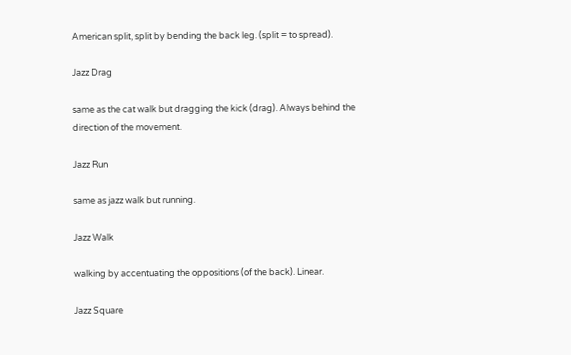American split, split by bending the back leg. (split = to spread).

Jazz Drag

same as the cat walk but dragging the kick (drag). Always behind the direction of the movement.

Jazz Run

same as jazz walk but running.

Jazz Walk

walking by accentuating the oppositions (of the back). Linear.

Jazz Square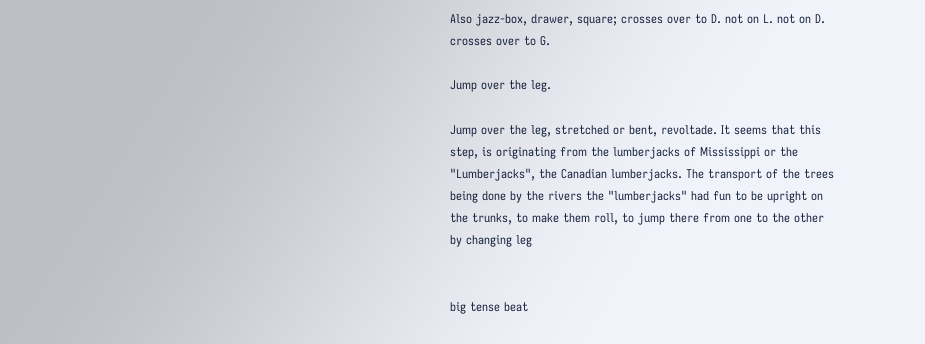Also jazz-box, drawer, square; crosses over to D. not on L. not on D. crosses over to G.

Jump over the leg.

Jump over the leg, stretched or bent, revoltade. It seems that this step, is originating from the lumberjacks of Mississippi or the "Lumberjacks", the Canadian lumberjacks. The transport of the trees being done by the rivers the "lumberjacks" had fun to be upright on the trunks, to make them roll, to jump there from one to the other by changing leg


big tense beat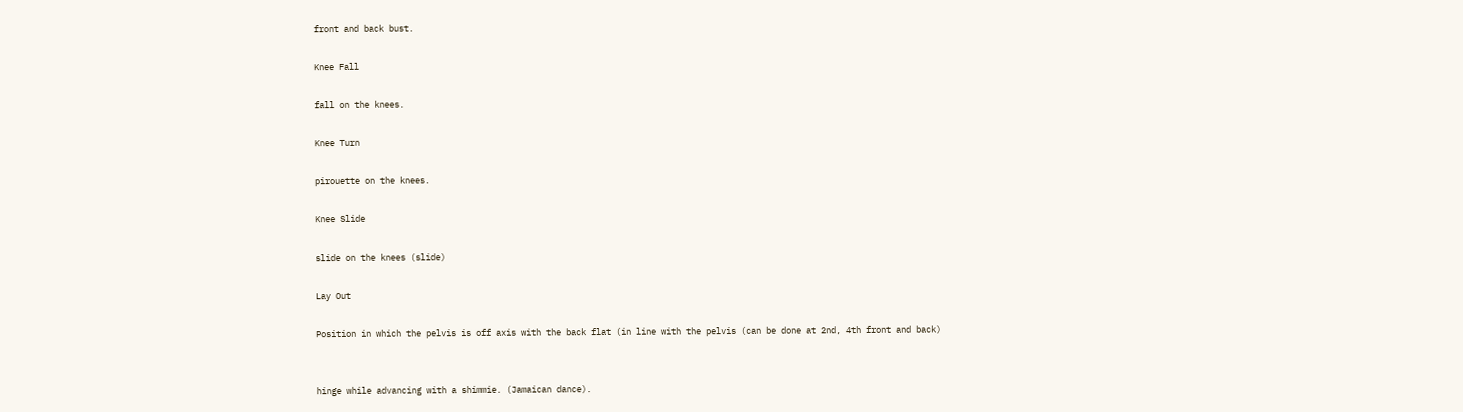front and back bust.

Knee Fall

fall on the knees.

Knee Turn

pirouette on the knees.

Knee Slide

slide on the knees (slide)

Lay Out

Position in which the pelvis is off axis with the back flat (in line with the pelvis (can be done at 2nd, 4th front and back)


hinge while advancing with a shimmie. (Jamaican dance).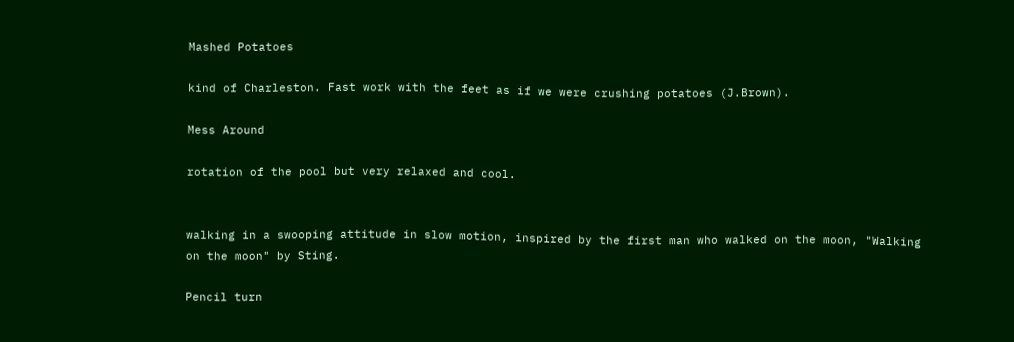Mashed Potatoes

kind of Charleston. Fast work with the feet as if we were crushing potatoes (J.Brown).

Mess Around

rotation of the pool but very relaxed and cool.


walking in a swooping attitude in slow motion, inspired by the first man who walked on the moon, "Walking on the moon" by Sting.

Pencil turn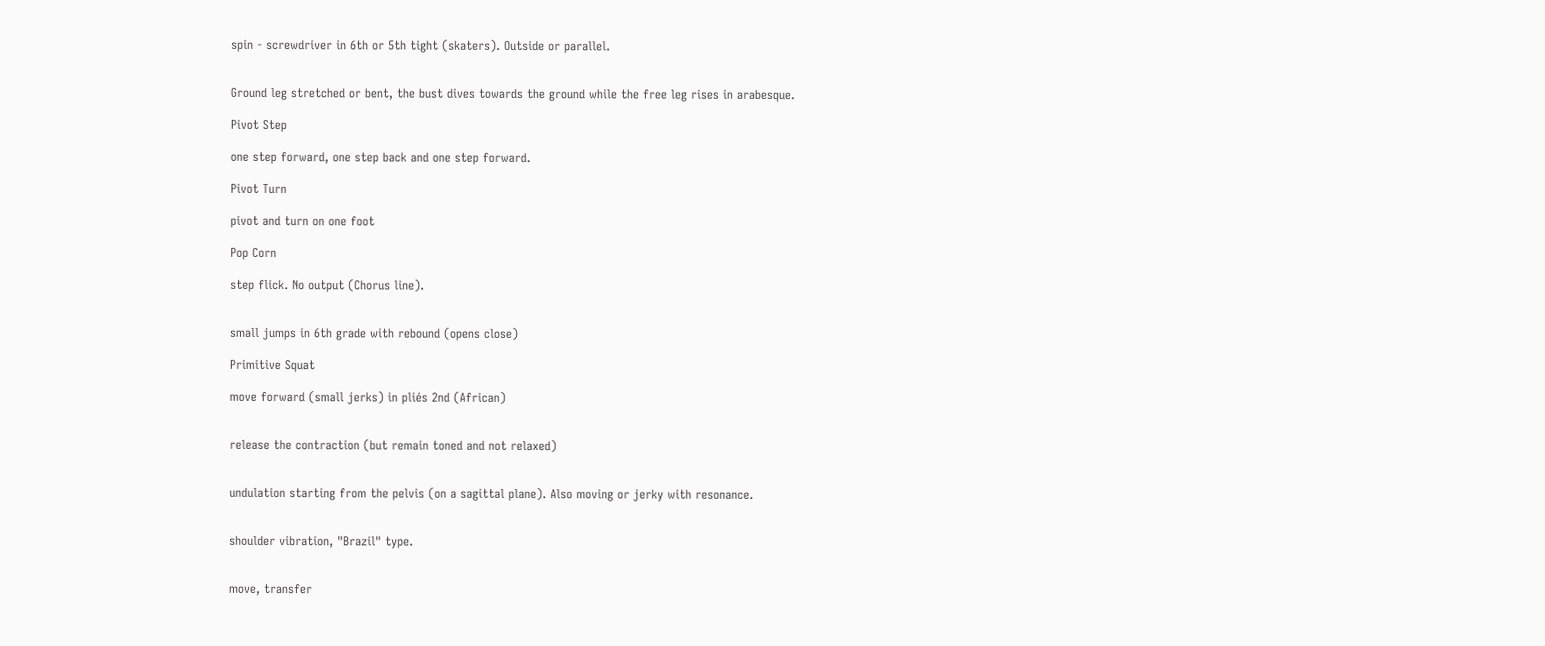spin - screwdriver in 6th or 5th tight (skaters). Outside or parallel.


Ground leg stretched or bent, the bust dives towards the ground while the free leg rises in arabesque.

Pivot Step

one step forward, one step back and one step forward.

Pivot Turn

pivot and turn on one foot

Pop Corn

step flick. No output (Chorus line).


small jumps in 6th grade with rebound (opens close)

Primitive Squat

move forward (small jerks) in pliés 2nd (African)


release the contraction (but remain toned and not relaxed)


undulation starting from the pelvis (on a sagittal plane). Also moving or jerky with resonance.


shoulder vibration, "Brazil" type.


move, transfer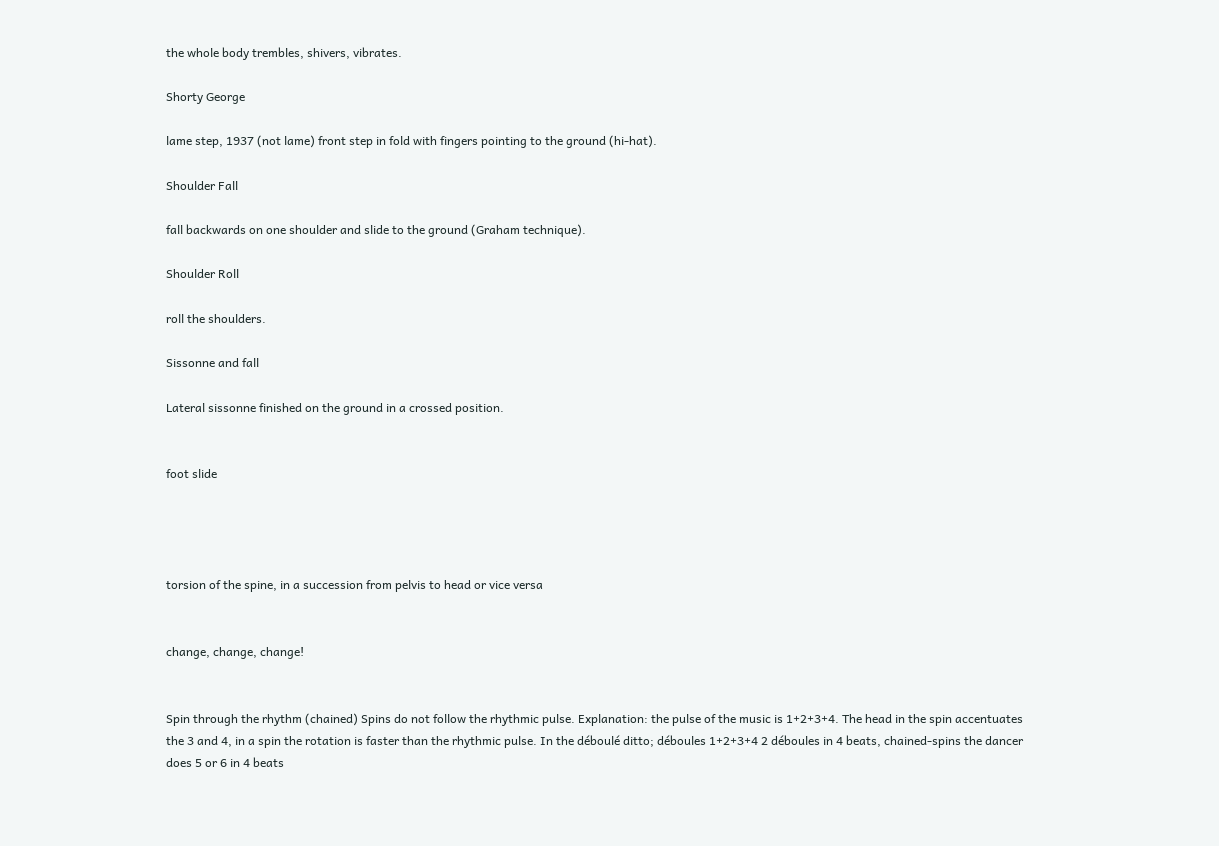the whole body trembles, shivers, vibrates.

Shorty George

lame step, 1937 (not lame) front step in fold with fingers pointing to the ground (hi-hat).

Shoulder Fall

fall backwards on one shoulder and slide to the ground (Graham technique).

Shoulder Roll

roll the shoulders.

Sissonne and fall

Lateral sissonne finished on the ground in a crossed position.


foot slide




torsion of the spine, in a succession from pelvis to head or vice versa


change, change, change!


Spin through the rhythm (chained) Spins do not follow the rhythmic pulse. Explanation: the pulse of the music is 1+2+3+4. The head in the spin accentuates the 3 and 4, in a spin the rotation is faster than the rhythmic pulse. In the déboulé ditto; déboules 1+2+3+4 2 déboules in 4 beats, chained-spins the dancer does 5 or 6 in 4 beats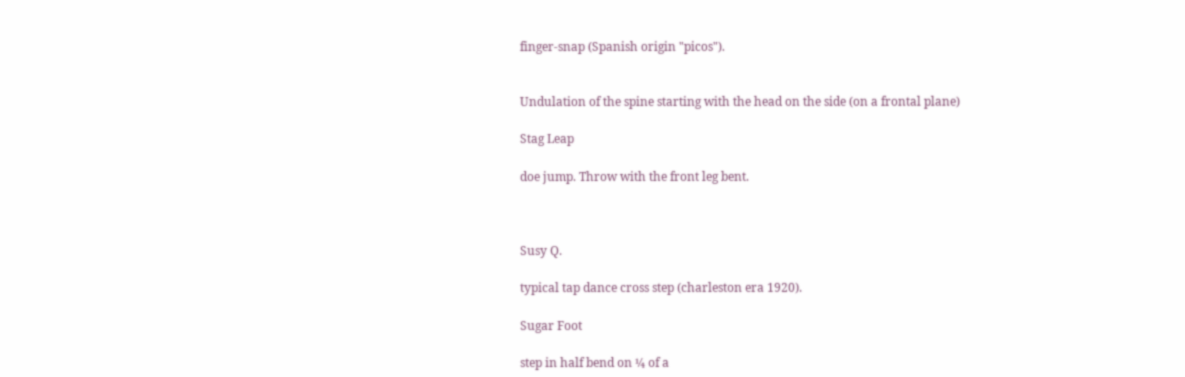finger-snap (Spanish origin "picos").


Undulation of the spine starting with the head on the side (on a frontal plane)

Stag Leap

doe jump. Throw with the front leg bent.



Susy Q.

typical tap dance cross step (charleston era 1920).

Sugar Foot

step in half bend on ¼ of a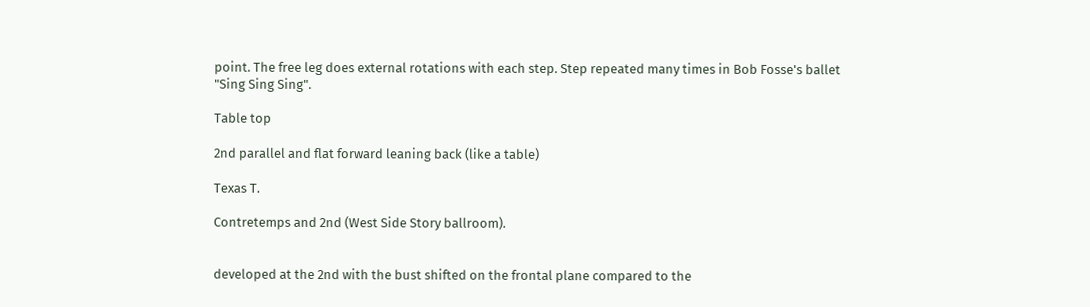point. The free leg does external rotations with each step. Step repeated many times in Bob Fosse's ballet "Sing Sing Sing".

Table top

2nd parallel and flat forward leaning back (like a table)

Texas T.

Contretemps and 2nd (West Side Story ballroom).


developed at the 2nd with the bust shifted on the frontal plane compared to the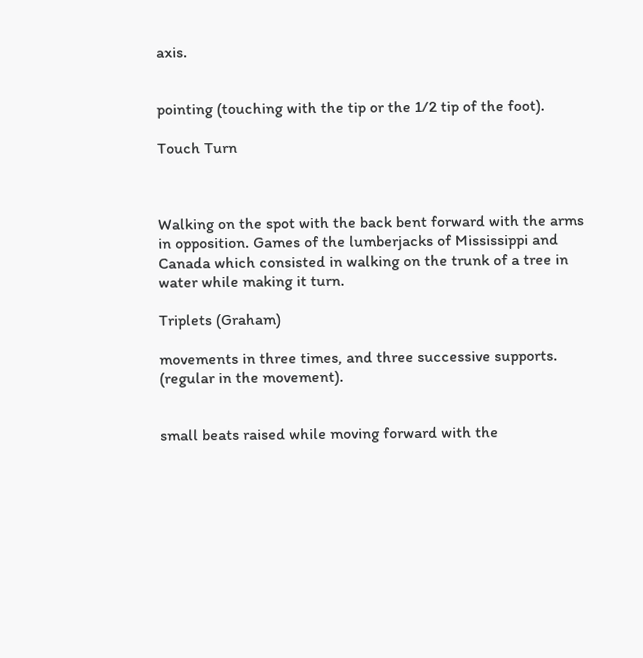axis.


pointing (touching with the tip or the 1/2 tip of the foot).

Touch Turn



Walking on the spot with the back bent forward with the arms in opposition. Games of the lumberjacks of Mississippi and Canada which consisted in walking on the trunk of a tree in water while making it turn.

Triplets (Graham)

movements in three times, and three successive supports. (regular in the movement).


small beats raised while moving forward with the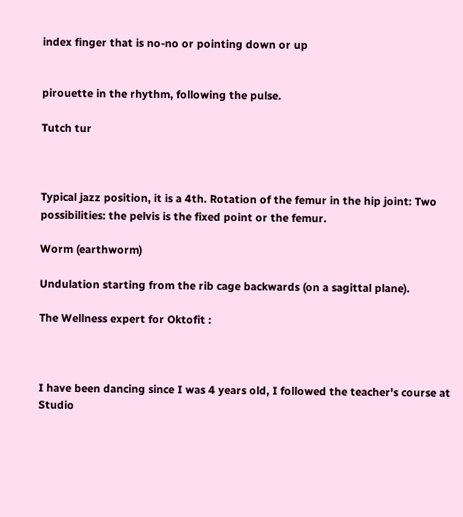index finger that is no-no or pointing down or up


pirouette in the rhythm, following the pulse.

Tutch tur



Typical jazz position, it is a 4th. Rotation of the femur in the hip joint: Two possibilities: the pelvis is the fixed point or the femur.

Worm (earthworm)

Undulation starting from the rib cage backwards (on a sagittal plane).

The Wellness expert for Oktofit :



I have been dancing since I was 4 years old, I followed the teacher's course at Studio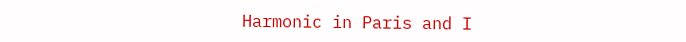Harmonic in Paris and I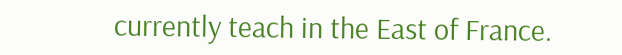currently teach in the East of France.